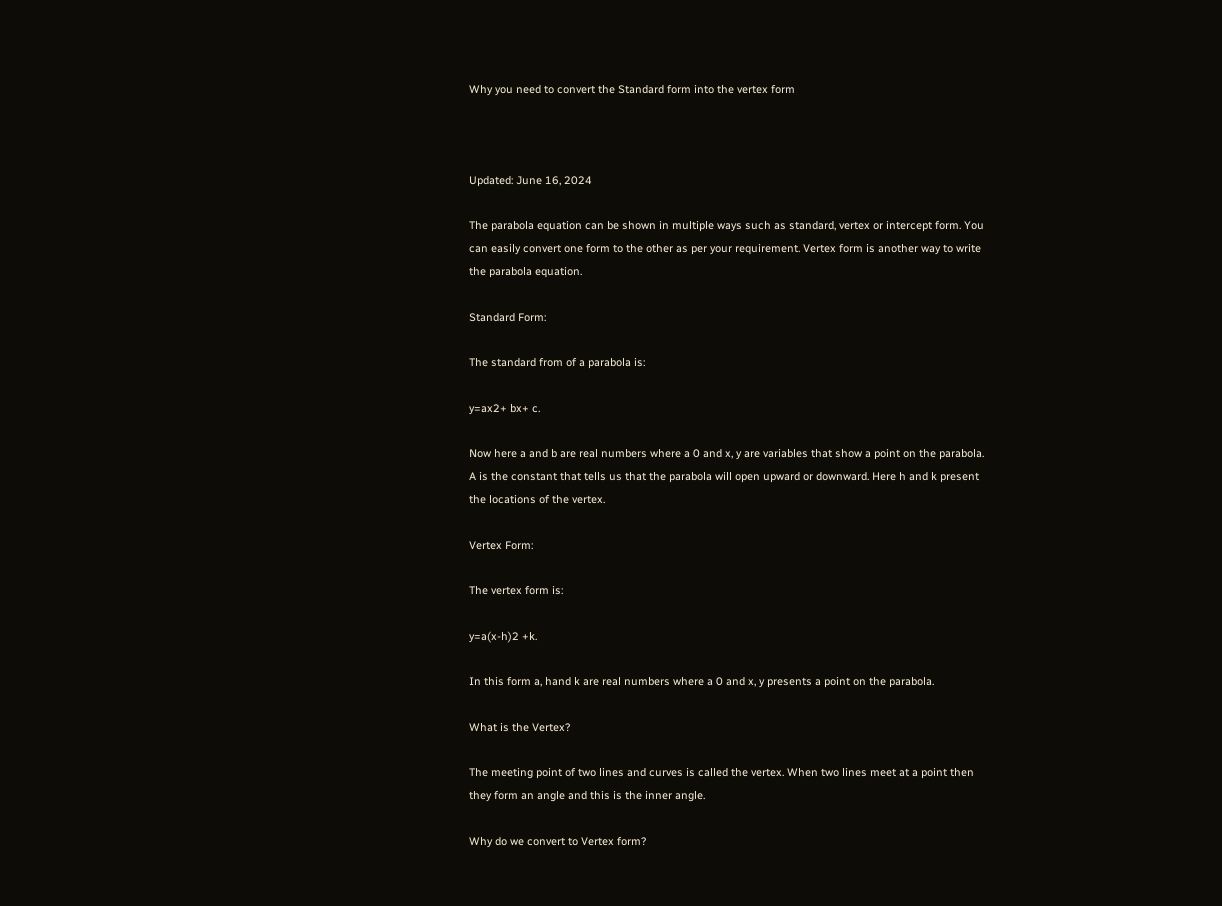Why you need to convert the Standard form into the vertex form



Updated: June 16, 2024

The parabola equation can be shown in multiple ways such as standard, vertex or intercept form. You can easily convert one form to the other as per your requirement. Vertex form is another way to write the parabola equation.

Standard Form:

The standard from of a parabola is:

y=ax2+ bx+ c.

Now here a and b are real numbers where a 0 and x, y are variables that show a point on the parabola. A is the constant that tells us that the parabola will open upward or downward. Here h and k present the locations of the vertex.

Vertex Form:

The vertex form is:

y=a(x-h)2 +k.

In this form a, hand k are real numbers where a 0 and x, y presents a point on the parabola.

What is the Vertex?

The meeting point of two lines and curves is called the vertex. When two lines meet at a point then they form an angle and this is the inner angle.

Why do we convert to Vertex form?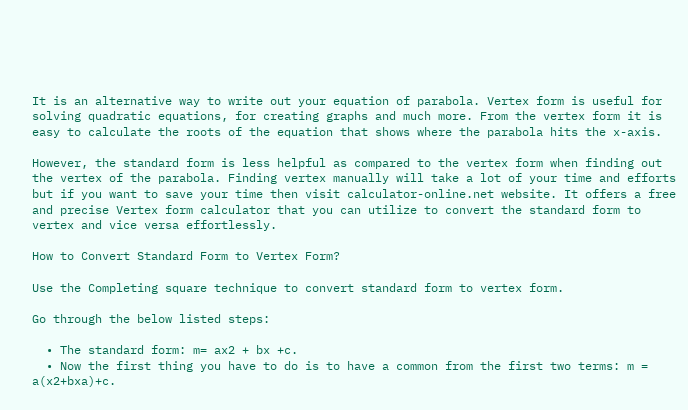It is an alternative way to write out your equation of parabola. Vertex form is useful for solving quadratic equations, for creating graphs and much more. From the vertex form it is easy to calculate the roots of the equation that shows where the parabola hits the x-axis.

However, the standard form is less helpful as compared to the vertex form when finding out the vertex of the parabola. Finding vertex manually will take a lot of your time and efforts but if you want to save your time then visit calculator-online.net website. It offers a free and precise Vertex form calculator that you can utilize to convert the standard form to vertex and vice versa effortlessly.

How to Convert Standard Form to Vertex Form?

Use the Completing square technique to convert standard form to vertex form.

Go through the below listed steps:

  • The standard form: m= ax2 + bx +c.
  • Now the first thing you have to do is to have a common from the first two terms: m = a(x2+bxa)+c.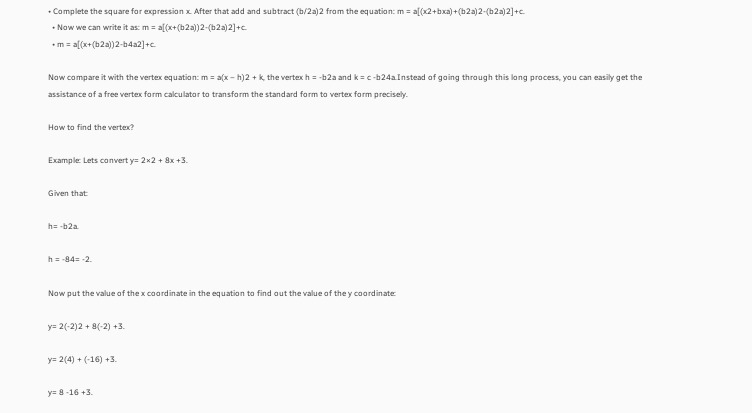• Complete the square for expression x. After that add and subtract (b/2a)2 from the equation: m = a[(x2+bxa)+(b2a)2-(b2a)2]+c.
  • Now we can write it as: m = a[(x+(b2a))2-(b2a)2]+c.
  • m = a[(x+(b2a))2-b4a2]+c.

Now compare it with the vertex equation: m = a(x – h)2 + k, the vertex h = -b2a and k = c -b24a.Instead of going through this long process, you can easily get the assistance of a free vertex form calculator to transform the standard form to vertex form precisely.

How to find the vertex?

Example: Lets convert y= 2×2 + 8x +3.

Given that:

h= -b2a.

h = -84= -2.

Now put the value of the x coordinate in the equation to find out the value of the y coordinate:

y= 2(-2)2 + 8(-2) +3.

y= 2(4) + (-16) +3.

y= 8 -16 +3.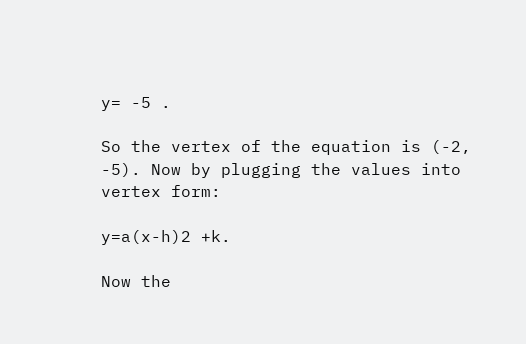y= -5 .

So the vertex of the equation is (-2, -5). Now by plugging the values into vertex form:

y=a(x-h)2 +k.

Now the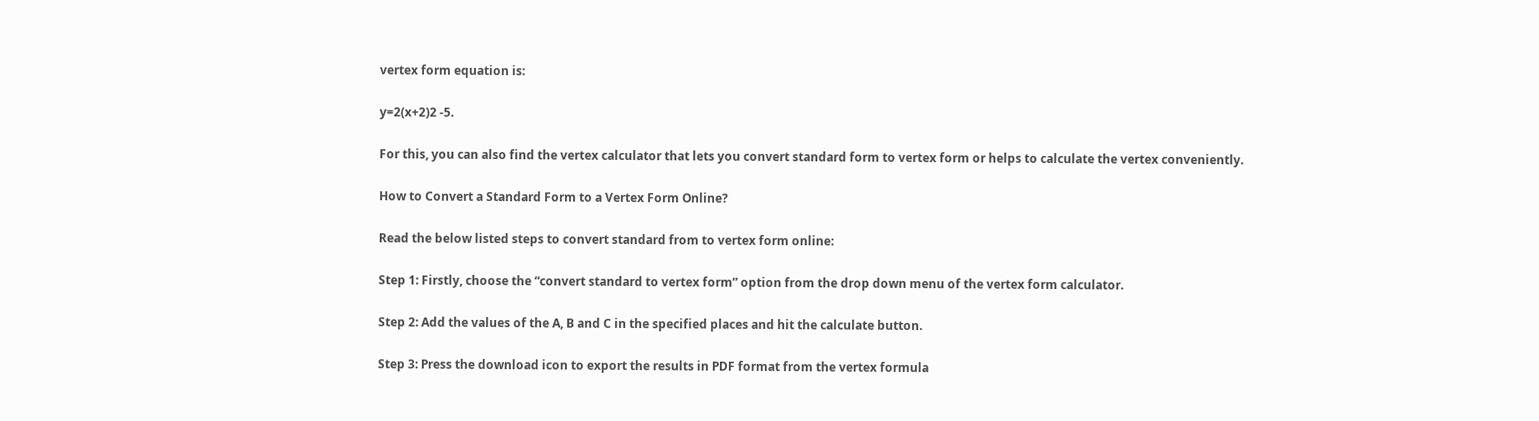vertex form equation is:

y=2(x+2)2 -5.

For this, you can also find the vertex calculator that lets you convert standard form to vertex form or helps to calculate the vertex conveniently.

How to Convert a Standard Form to a Vertex Form Online?

Read the below listed steps to convert standard from to vertex form online:

Step 1: Firstly, choose the “convert standard to vertex form” option from the drop down menu of the vertex form calculator.

Step 2: Add the values of the A, B and C in the specified places and hit the calculate button.

Step 3: Press the download icon to export the results in PDF format from the vertex formula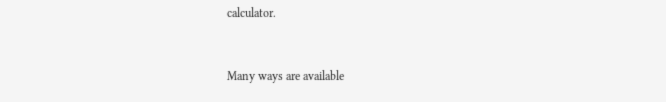calculator.


Many ways are available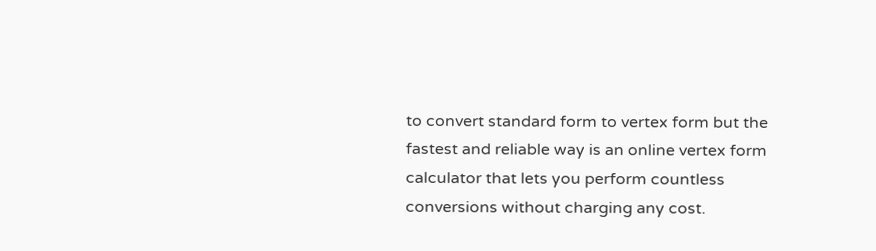to convert standard form to vertex form but the fastest and reliable way is an online vertex form calculator that lets you perform countless conversions without charging any cost.